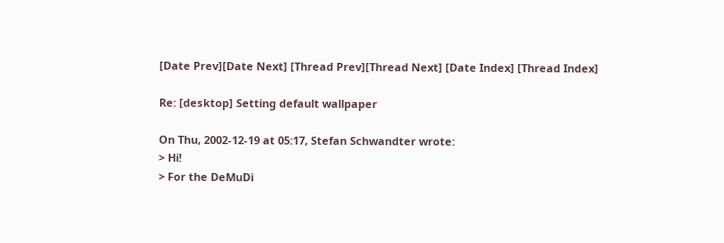[Date Prev][Date Next] [Thread Prev][Thread Next] [Date Index] [Thread Index]

Re: [desktop] Setting default wallpaper

On Thu, 2002-12-19 at 05:17, Stefan Schwandter wrote:
> Hi!
> For the DeMuDi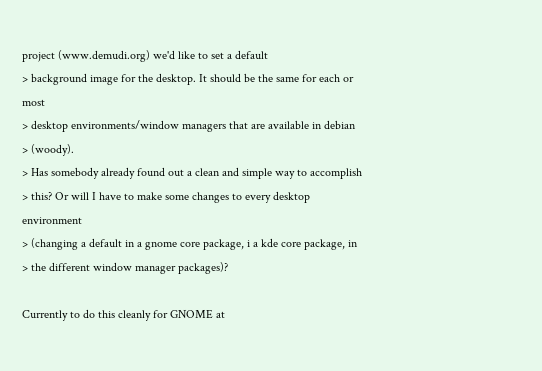project (www.demudi.org) we'd like to set a default
> background image for the desktop. It should be the same for each or most
> desktop environments/window managers that are available in debian
> (woody).
> Has somebody already found out a clean and simple way to accomplish
> this? Or will I have to make some changes to every desktop environment
> (changing a default in a gnome core package, i a kde core package, in
> the different window manager packages)?

Currently to do this cleanly for GNOME at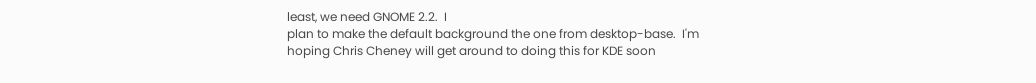least, we need GNOME 2.2.  I
plan to make the default background the one from desktop-base.  I'm
hoping Chris Cheney will get around to doing this for KDE soon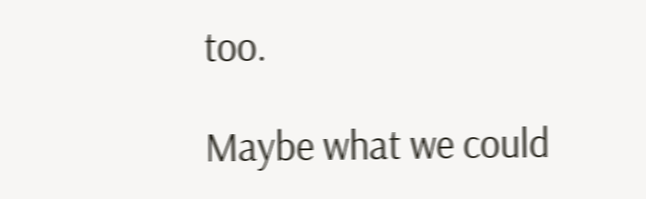too.

Maybe what we could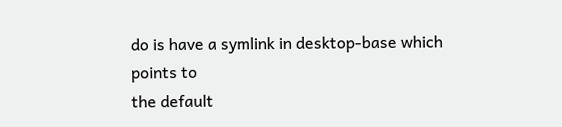do is have a symlink in desktop-base which points to
the default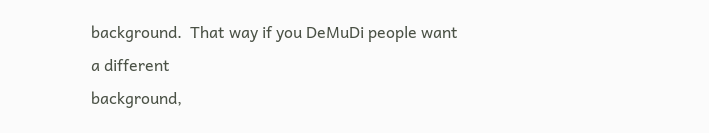background.  That way if you DeMuDi people want a different
background,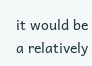it would be a relatively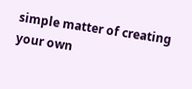simple matter of creating your own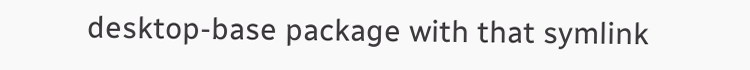desktop-base package with that symlink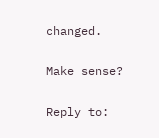changed.

Make sense?

Reply to: